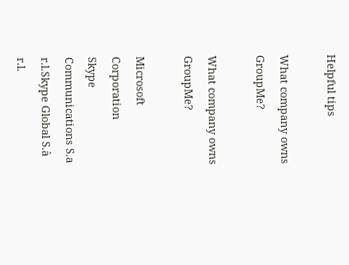Helpful tips

What company owns GroupMe?

What company owns GroupMe?

Microsoft Corporation
Skype Communications S.a r.l.Skype Global S.à r.l.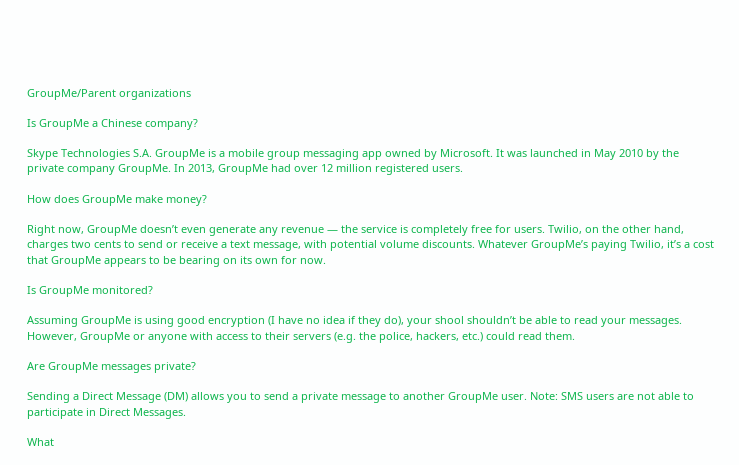GroupMe/Parent organizations

Is GroupMe a Chinese company?

Skype Technologies S.A. GroupMe is a mobile group messaging app owned by Microsoft. It was launched in May 2010 by the private company GroupMe. In 2013, GroupMe had over 12 million registered users.

How does GroupMe make money?

Right now, GroupMe doesn’t even generate any revenue — the service is completely free for users. Twilio, on the other hand, charges two cents to send or receive a text message, with potential volume discounts. Whatever GroupMe’s paying Twilio, it’s a cost that GroupMe appears to be bearing on its own for now.

Is GroupMe monitored?

Assuming GroupMe is using good encryption (I have no idea if they do), your shool shouldn’t be able to read your messages. However, GroupMe or anyone with access to their servers (e.g. the police, hackers, etc.) could read them.

Are GroupMe messages private?

Sending a Direct Message (DM) allows you to send a private message to another GroupMe user. Note: SMS users are not able to participate in Direct Messages.

What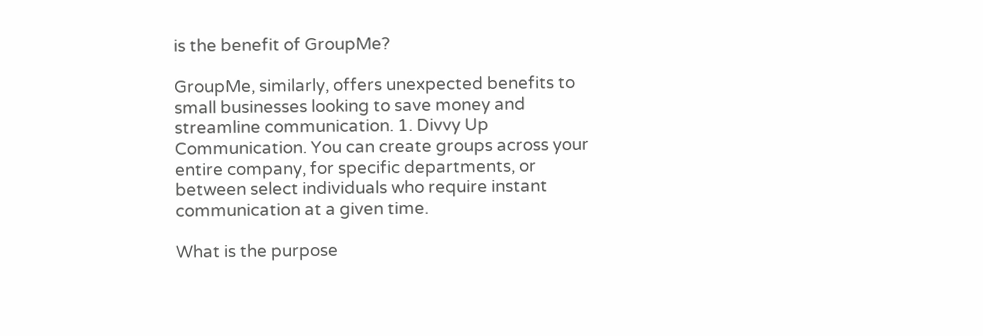is the benefit of GroupMe?

GroupMe, similarly, offers unexpected benefits to small businesses looking to save money and streamline communication. 1. Divvy Up Communication. You can create groups across your entire company, for specific departments, or between select individuals who require instant communication at a given time.

What is the purpose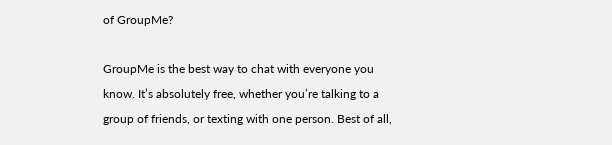of GroupMe?

GroupMe is the best way to chat with everyone you know. It’s absolutely free, whether you’re talking to a group of friends, or texting with one person. Best of all,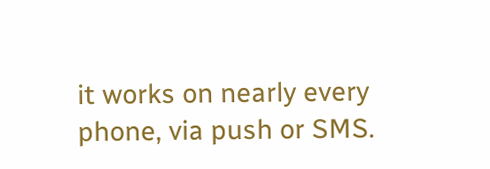it works on nearly every phone, via push or SMS.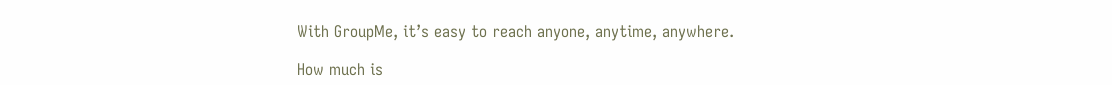With GroupMe, it’s easy to reach anyone, anytime, anywhere.

How much is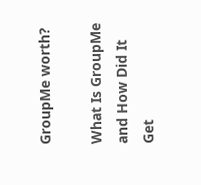GroupMe worth?

What Is GroupMe and How Did It Get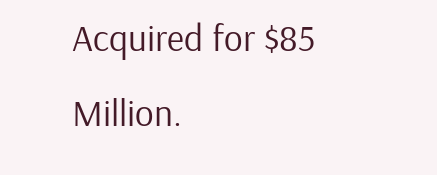Acquired for $85 Million.